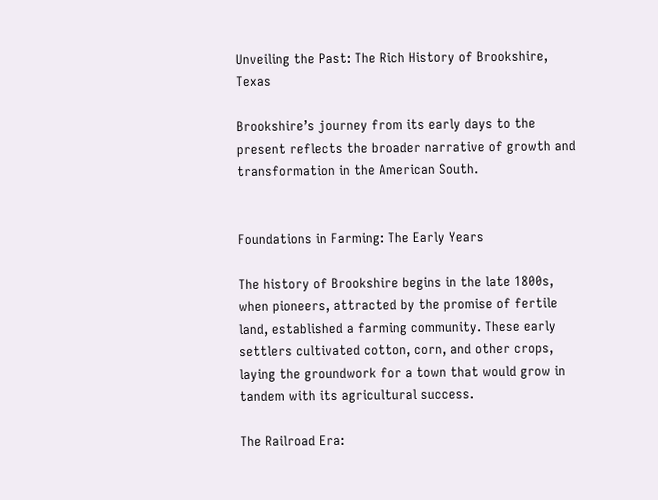Unveiling the Past: The Rich History of Brookshire, Texas

Brookshire’s journey from its early days to the present reflects the broader narrative of growth and transformation in the American South.


Foundations in Farming: The Early Years

The history of Brookshire begins in the late 1800s, when pioneers, attracted by the promise of fertile land, established a farming community. These early settlers cultivated cotton, corn, and other crops, laying the groundwork for a town that would grow in tandem with its agricultural success.

The Railroad Era: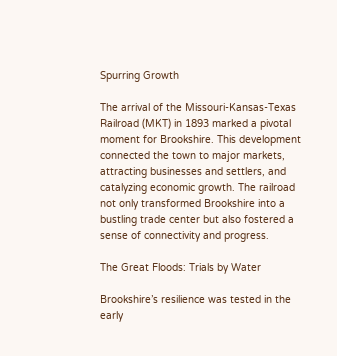Spurring Growth

The arrival of the Missouri-Kansas-Texas Railroad (MKT) in 1893 marked a pivotal moment for Brookshire. This development connected the town to major markets, attracting businesses and settlers, and catalyzing economic growth. The railroad not only transformed Brookshire into a bustling trade center but also fostered a sense of connectivity and progress.

The Great Floods: Trials by Water

Brookshire’s resilience was tested in the early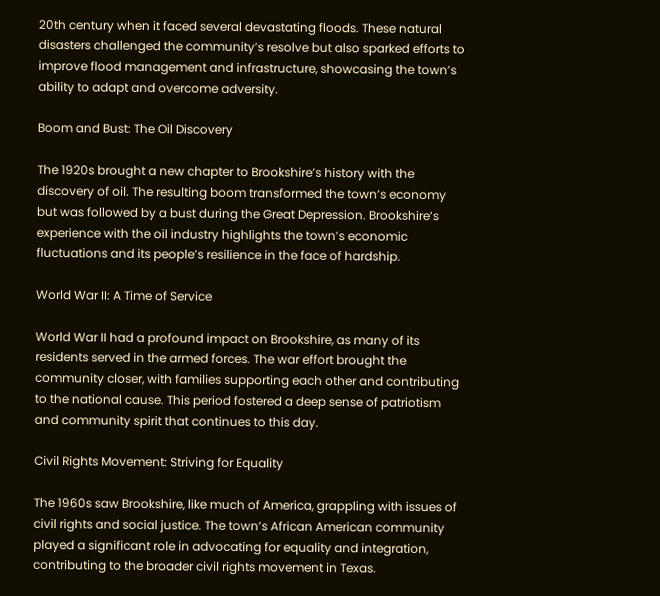20th century when it faced several devastating floods. These natural disasters challenged the community’s resolve but also sparked efforts to improve flood management and infrastructure, showcasing the town’s ability to adapt and overcome adversity.

Boom and Bust: The Oil Discovery

The 1920s brought a new chapter to Brookshire’s history with the discovery of oil. The resulting boom transformed the town’s economy but was followed by a bust during the Great Depression. Brookshire’s experience with the oil industry highlights the town’s economic fluctuations and its people’s resilience in the face of hardship.

World War II: A Time of Service

World War II had a profound impact on Brookshire, as many of its residents served in the armed forces. The war effort brought the community closer, with families supporting each other and contributing to the national cause. This period fostered a deep sense of patriotism and community spirit that continues to this day.

Civil Rights Movement: Striving for Equality

The 1960s saw Brookshire, like much of America, grappling with issues of civil rights and social justice. The town’s African American community played a significant role in advocating for equality and integration, contributing to the broader civil rights movement in Texas.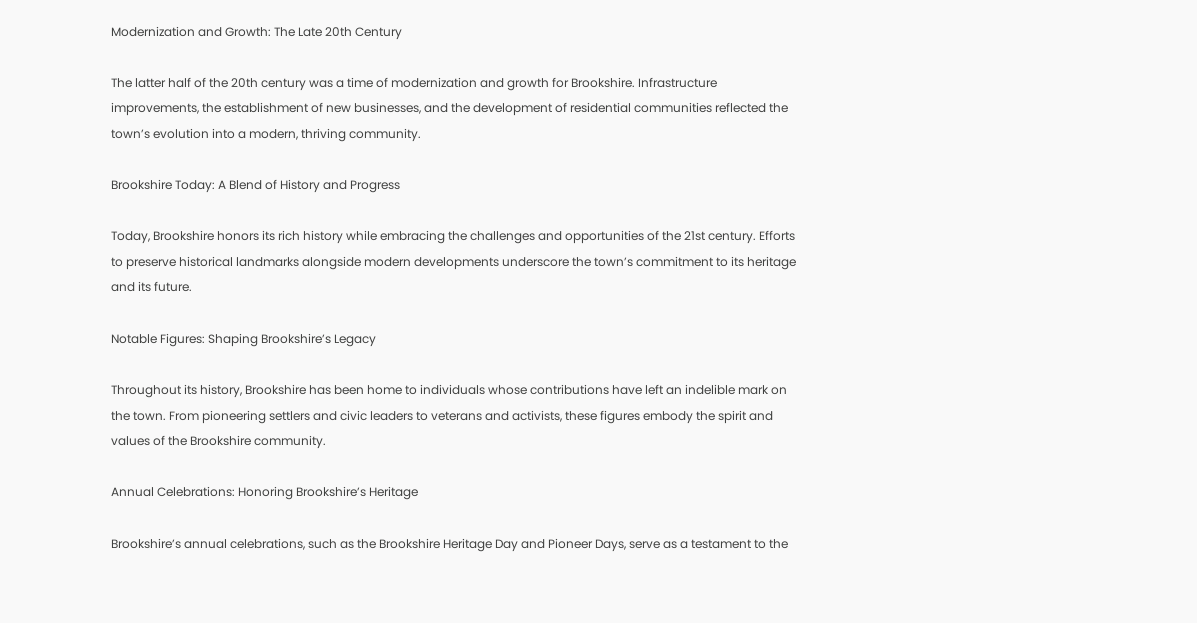Modernization and Growth: The Late 20th Century

The latter half of the 20th century was a time of modernization and growth for Brookshire. Infrastructure improvements, the establishment of new businesses, and the development of residential communities reflected the town’s evolution into a modern, thriving community.

Brookshire Today: A Blend of History and Progress

Today, Brookshire honors its rich history while embracing the challenges and opportunities of the 21st century. Efforts to preserve historical landmarks alongside modern developments underscore the town’s commitment to its heritage and its future.

Notable Figures: Shaping Brookshire’s Legacy

Throughout its history, Brookshire has been home to individuals whose contributions have left an indelible mark on the town. From pioneering settlers and civic leaders to veterans and activists, these figures embody the spirit and values of the Brookshire community.

Annual Celebrations: Honoring Brookshire’s Heritage

Brookshire’s annual celebrations, such as the Brookshire Heritage Day and Pioneer Days, serve as a testament to the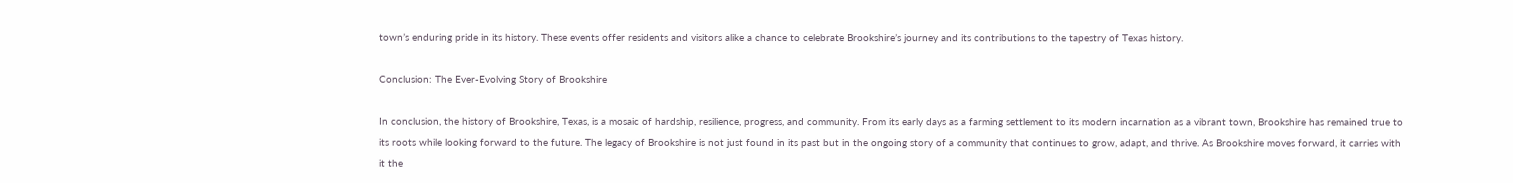town’s enduring pride in its history. These events offer residents and visitors alike a chance to celebrate Brookshire’s journey and its contributions to the tapestry of Texas history.

Conclusion: The Ever-Evolving Story of Brookshire

In conclusion, the history of Brookshire, Texas, is a mosaic of hardship, resilience, progress, and community. From its early days as a farming settlement to its modern incarnation as a vibrant town, Brookshire has remained true to its roots while looking forward to the future. The legacy of Brookshire is not just found in its past but in the ongoing story of a community that continues to grow, adapt, and thrive. As Brookshire moves forward, it carries with it the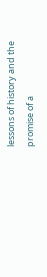lessons of history and the promise of a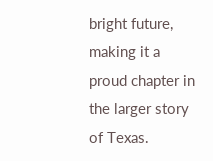bright future, making it a proud chapter in the larger story of Texas.